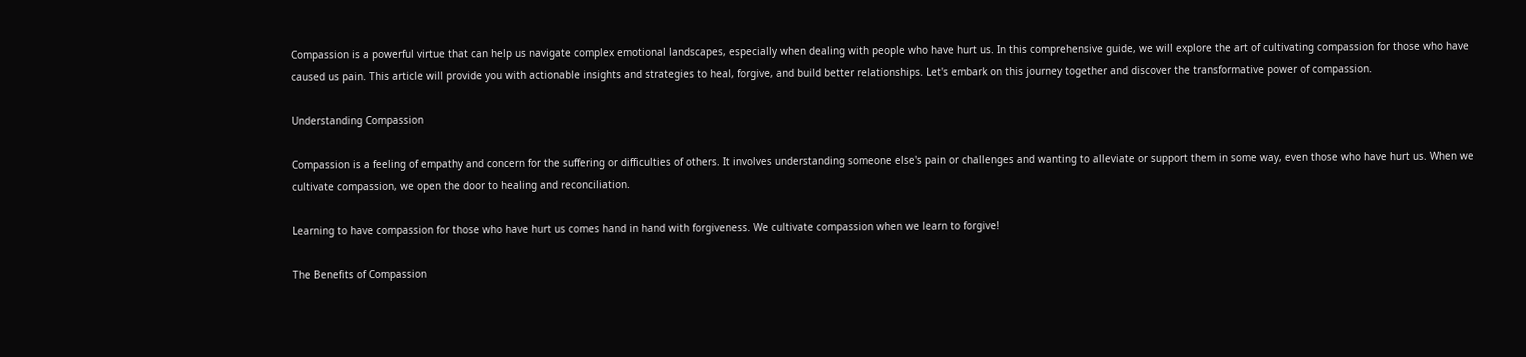Compassion is a powerful virtue that can help us navigate complex emotional landscapes, especially when dealing with people who have hurt us. In this comprehensive guide, we will explore the art of cultivating compassion for those who have caused us pain. This article will provide you with actionable insights and strategies to heal, forgive, and build better relationships. Let's embark on this journey together and discover the transformative power of compassion.

Understanding Compassion

Compassion is a feeling of empathy and concern for the suffering or difficulties of others. It involves understanding someone else's pain or challenges and wanting to alleviate or support them in some way, even those who have hurt us. When we cultivate compassion, we open the door to healing and reconciliation.

Learning to have compassion for those who have hurt us comes hand in hand with forgiveness. We cultivate compassion when we learn to forgive!

The Benefits of Compassion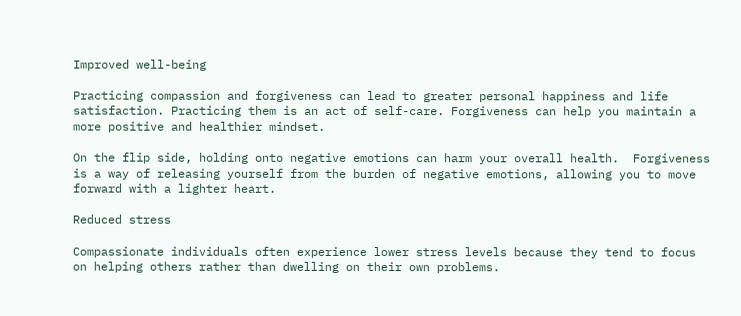Improved well-being

Practicing compassion and forgiveness can lead to greater personal happiness and life satisfaction. Practicing them is an act of self-care. Forgiveness can help you maintain a more positive and healthier mindset.

On the flip side, holding onto negative emotions can harm your overall health.  Forgiveness is a way of releasing yourself from the burden of negative emotions, allowing you to move forward with a lighter heart.

Reduced stress

Compassionate individuals often experience lower stress levels because they tend to focus on helping others rather than dwelling on their own problems.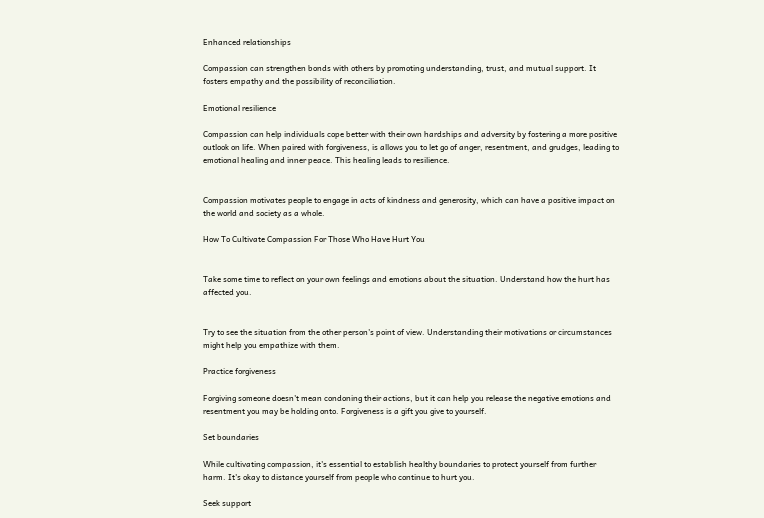Enhanced relationships

Compassion can strengthen bonds with others by promoting understanding, trust, and mutual support. It fosters empathy and the possibility of reconciliation.

Emotional resilience

Compassion can help individuals cope better with their own hardships and adversity by fostering a more positive outlook on life. When paired with forgiveness, is allows you to let go of anger, resentment, and grudges, leading to emotional healing and inner peace. This healing leads to resilience.


Compassion motivates people to engage in acts of kindness and generosity, which can have a positive impact on the world and society as a whole.

How To Cultivate Compassion For Those Who Have Hurt You


Take some time to reflect on your own feelings and emotions about the situation. Understand how the hurt has affected you.


Try to see the situation from the other person's point of view. Understanding their motivations or circumstances might help you empathize with them.

Practice forgiveness

Forgiving someone doesn't mean condoning their actions, but it can help you release the negative emotions and resentment you may be holding onto. Forgiveness is a gift you give to yourself.

Set boundaries

While cultivating compassion, it's essential to establish healthy boundaries to protect yourself from further harm. It's okay to distance yourself from people who continue to hurt you.

Seek support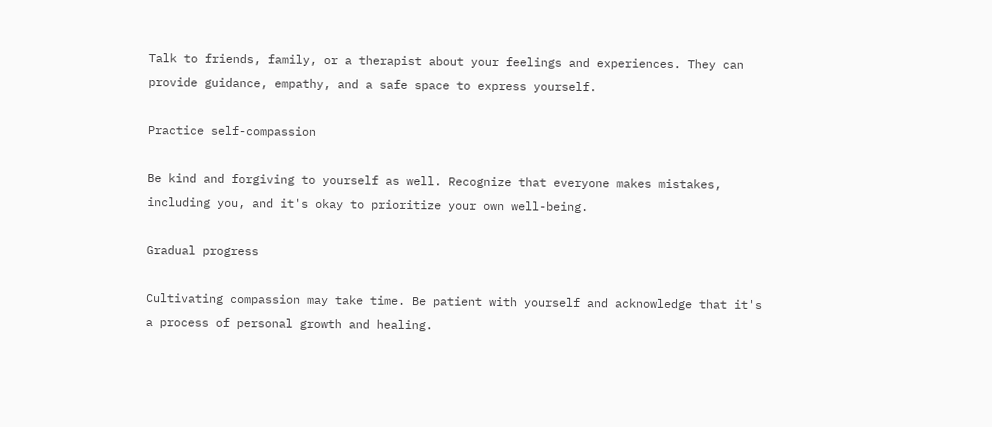Talk to friends, family, or a therapist about your feelings and experiences. They can provide guidance, empathy, and a safe space to express yourself.

Practice self-compassion

Be kind and forgiving to yourself as well. Recognize that everyone makes mistakes, including you, and it's okay to prioritize your own well-being.

Gradual progress

Cultivating compassion may take time. Be patient with yourself and acknowledge that it's a process of personal growth and healing.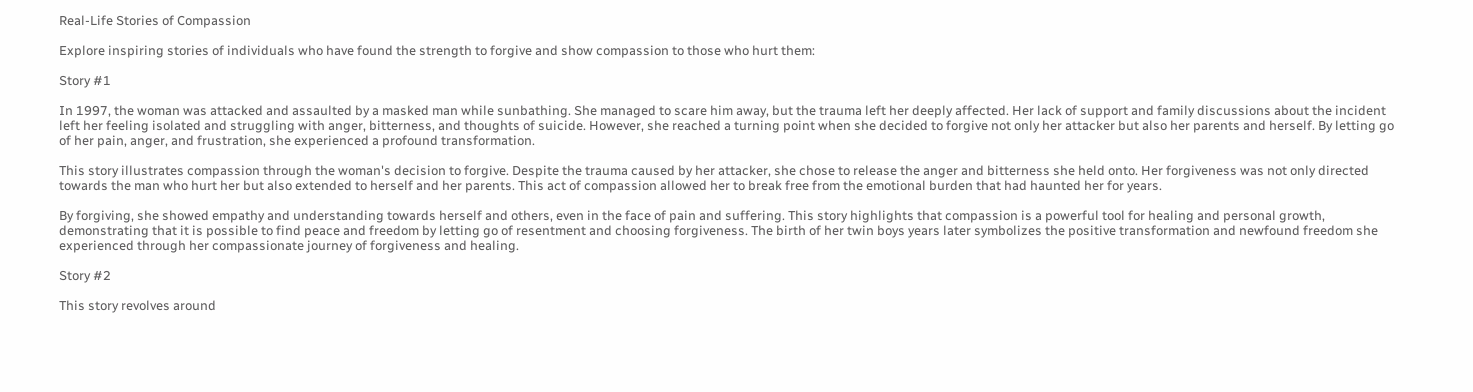Real-Life Stories of Compassion

Explore inspiring stories of individuals who have found the strength to forgive and show compassion to those who hurt them:

Story #1

In 1997, the woman was attacked and assaulted by a masked man while sunbathing. She managed to scare him away, but the trauma left her deeply affected. Her lack of support and family discussions about the incident left her feeling isolated and struggling with anger, bitterness, and thoughts of suicide. However, she reached a turning point when she decided to forgive not only her attacker but also her parents and herself. By letting go of her pain, anger, and frustration, she experienced a profound transformation.

This story illustrates compassion through the woman's decision to forgive. Despite the trauma caused by her attacker, she chose to release the anger and bitterness she held onto. Her forgiveness was not only directed towards the man who hurt her but also extended to herself and her parents. This act of compassion allowed her to break free from the emotional burden that had haunted her for years.

By forgiving, she showed empathy and understanding towards herself and others, even in the face of pain and suffering. This story highlights that compassion is a powerful tool for healing and personal growth, demonstrating that it is possible to find peace and freedom by letting go of resentment and choosing forgiveness. The birth of her twin boys years later symbolizes the positive transformation and newfound freedom she experienced through her compassionate journey of forgiveness and healing.

Story #2

This story revolves around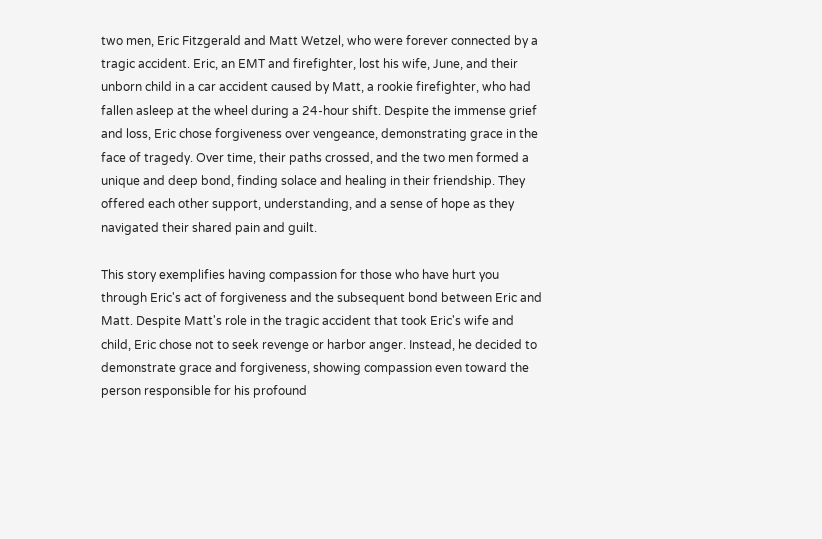two men, Eric Fitzgerald and Matt Wetzel, who were forever connected by a tragic accident. Eric, an EMT and firefighter, lost his wife, June, and their unborn child in a car accident caused by Matt, a rookie firefighter, who had fallen asleep at the wheel during a 24-hour shift. Despite the immense grief and loss, Eric chose forgiveness over vengeance, demonstrating grace in the face of tragedy. Over time, their paths crossed, and the two men formed a unique and deep bond, finding solace and healing in their friendship. They offered each other support, understanding, and a sense of hope as they navigated their shared pain and guilt.

This story exemplifies having compassion for those who have hurt you through Eric's act of forgiveness and the subsequent bond between Eric and Matt. Despite Matt's role in the tragic accident that took Eric's wife and child, Eric chose not to seek revenge or harbor anger. Instead, he decided to demonstrate grace and forgiveness, showing compassion even toward the person responsible for his profound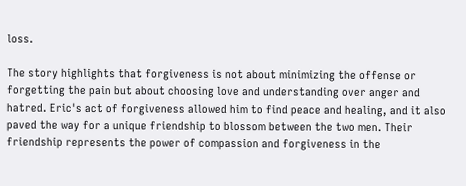loss.

The story highlights that forgiveness is not about minimizing the offense or forgetting the pain but about choosing love and understanding over anger and hatred. Eric's act of forgiveness allowed him to find peace and healing, and it also paved the way for a unique friendship to blossom between the two men. Their friendship represents the power of compassion and forgiveness in the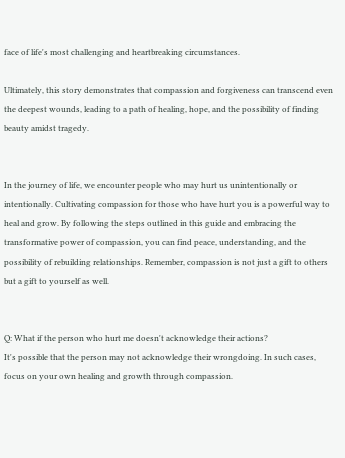face of life's most challenging and heartbreaking circumstances.

Ultimately, this story demonstrates that compassion and forgiveness can transcend even the deepest wounds, leading to a path of healing, hope, and the possibility of finding beauty amidst tragedy.


In the journey of life, we encounter people who may hurt us unintentionally or intentionally. Cultivating compassion for those who have hurt you is a powerful way to heal and grow. By following the steps outlined in this guide and embracing the transformative power of compassion, you can find peace, understanding, and the possibility of rebuilding relationships. Remember, compassion is not just a gift to others but a gift to yourself as well.


Q: What if the person who hurt me doesn't acknowledge their actions?
It's possible that the person may not acknowledge their wrongdoing. In such cases, focus on your own healing and growth through compassion.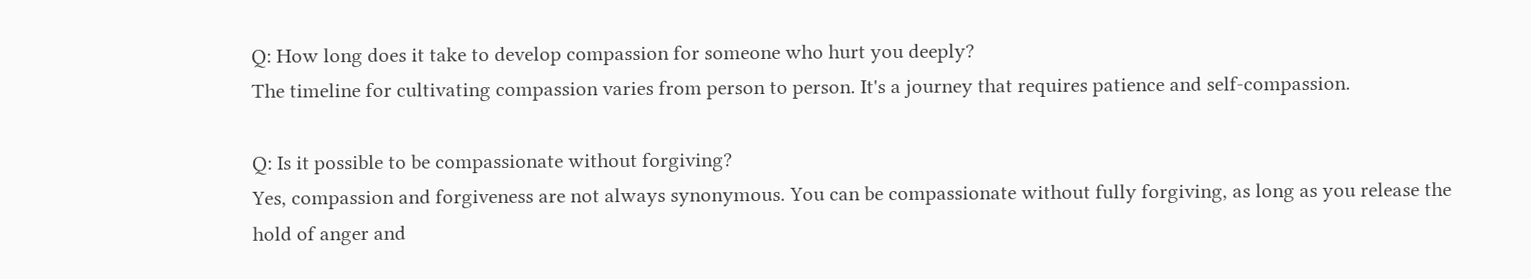Q: How long does it take to develop compassion for someone who hurt you deeply?
The timeline for cultivating compassion varies from person to person. It's a journey that requires patience and self-compassion.

Q: Is it possible to be compassionate without forgiving?
Yes, compassion and forgiveness are not always synonymous. You can be compassionate without fully forgiving, as long as you release the hold of anger and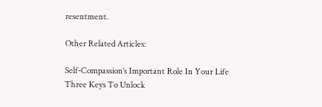resentment.

Other Related Articles:

Self-Compassion’s Important Role In Your Life
Three Keys To Unlock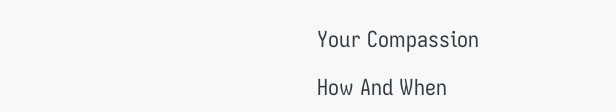Your Compassion

How And When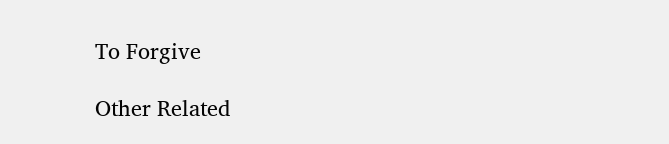To Forgive

Other Related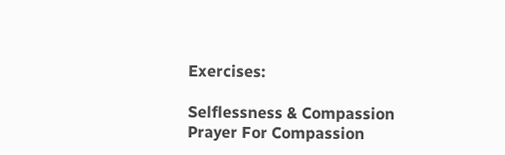Exercises:

Selflessness & Compassion
Prayer For Compassion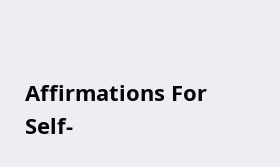Affirmations For Self-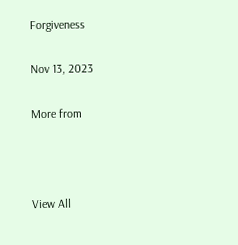Forgiveness

Nov 13, 2023

More from



View All